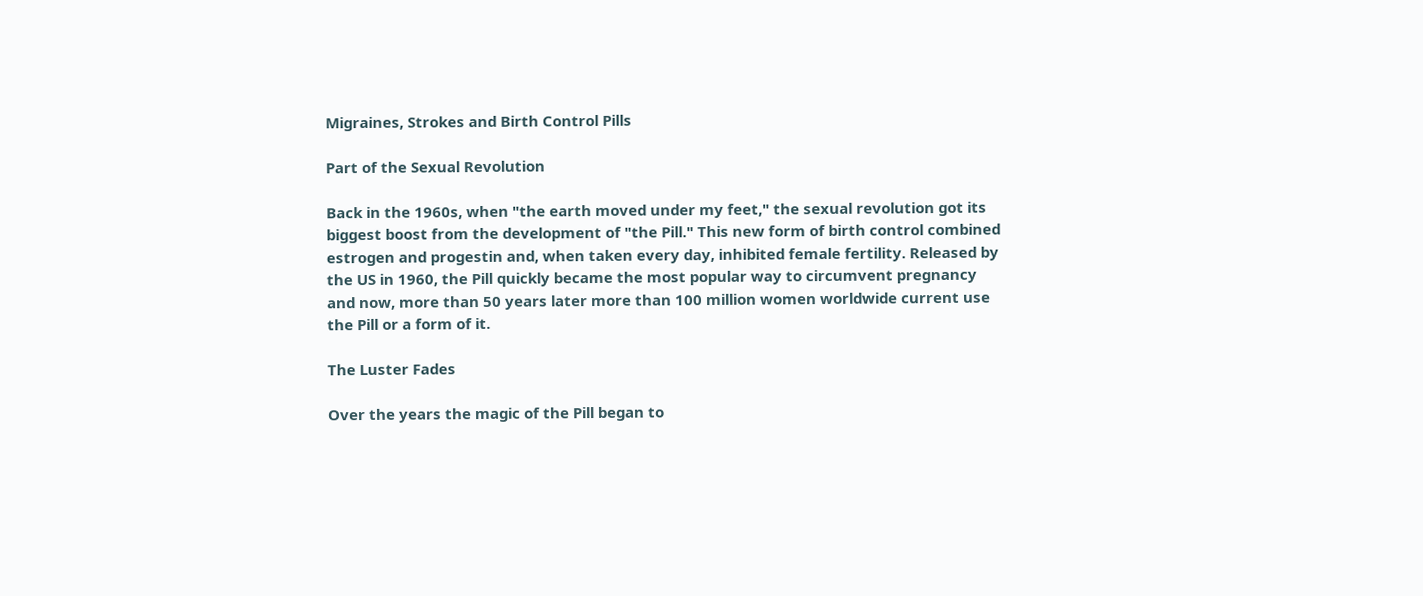Migraines, Strokes and Birth Control Pills

Part of the Sexual Revolution

Back in the 1960s, when "the earth moved under my feet," the sexual revolution got its biggest boost from the development of "the Pill." This new form of birth control combined estrogen and progestin and, when taken every day, inhibited female fertility. Released by the US in 1960, the Pill quickly became the most popular way to circumvent pregnancy and now, more than 50 years later more than 100 million women worldwide current use the Pill or a form of it.

The Luster Fades

Over the years the magic of the Pill began to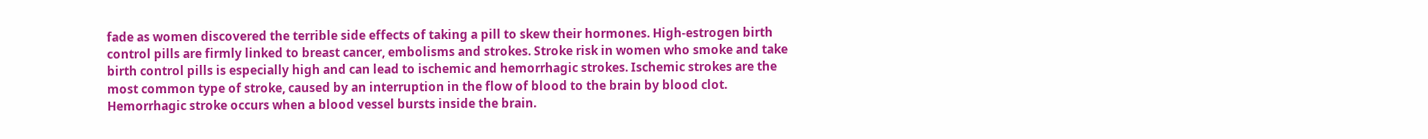fade as women discovered the terrible side effects of taking a pill to skew their hormones. High-estrogen birth control pills are firmly linked to breast cancer, embolisms and strokes. Stroke risk in women who smoke and take birth control pills is especially high and can lead to ischemic and hemorrhagic strokes. Ischemic strokes are the most common type of stroke, caused by an interruption in the flow of blood to the brain by blood clot. Hemorrhagic stroke occurs when a blood vessel bursts inside the brain.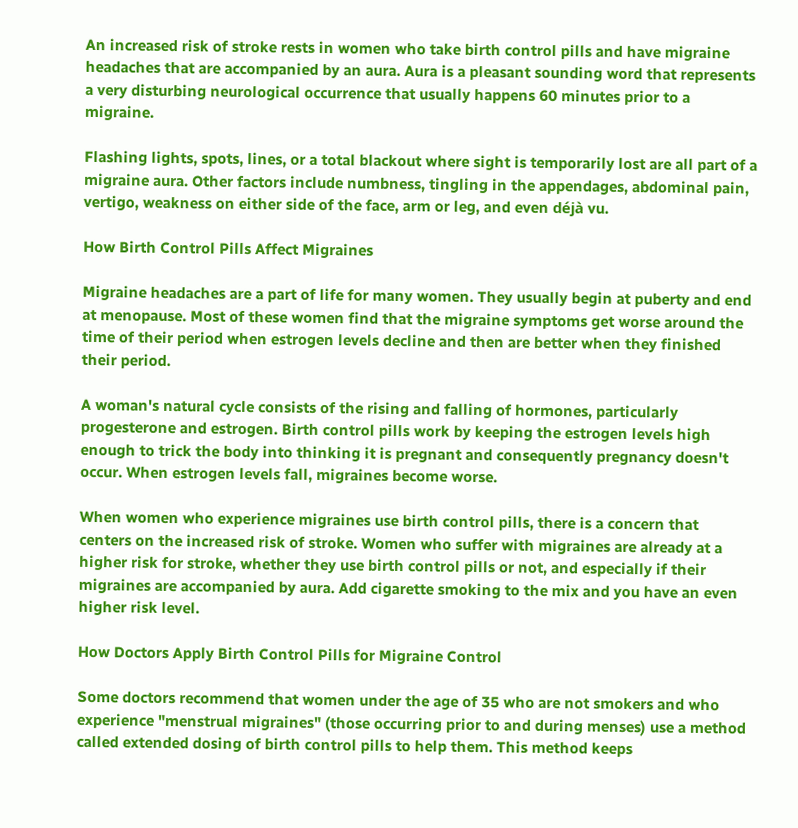An increased risk of stroke rests in women who take birth control pills and have migraine headaches that are accompanied by an aura. Aura is a pleasant sounding word that represents a very disturbing neurological occurrence that usually happens 60 minutes prior to a migraine.

Flashing lights, spots, lines, or a total blackout where sight is temporarily lost are all part of a migraine aura. Other factors include numbness, tingling in the appendages, abdominal pain, vertigo, weakness on either side of the face, arm or leg, and even déjà vu.

How Birth Control Pills Affect Migraines

Migraine headaches are a part of life for many women. They usually begin at puberty and end at menopause. Most of these women find that the migraine symptoms get worse around the time of their period when estrogen levels decline and then are better when they finished their period.

A woman's natural cycle consists of the rising and falling of hormones, particularly progesterone and estrogen. Birth control pills work by keeping the estrogen levels high enough to trick the body into thinking it is pregnant and consequently pregnancy doesn't occur. When estrogen levels fall, migraines become worse.

When women who experience migraines use birth control pills, there is a concern that centers on the increased risk of stroke. Women who suffer with migraines are already at a higher risk for stroke, whether they use birth control pills or not, and especially if their migraines are accompanied by aura. Add cigarette smoking to the mix and you have an even higher risk level.

How Doctors Apply Birth Control Pills for Migraine Control

Some doctors recommend that women under the age of 35 who are not smokers and who experience "menstrual migraines" (those occurring prior to and during menses) use a method called extended dosing of birth control pills to help them. This method keeps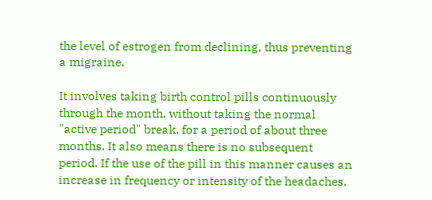the level of estrogen from declining, thus preventing a migraine.

It involves taking birth control pills continuously through the month, without taking the normal "active period" break, for a period of about three months. It also means there is no subsequent period. If the use of the pill in this manner causes an increase in frequency or intensity of the headaches,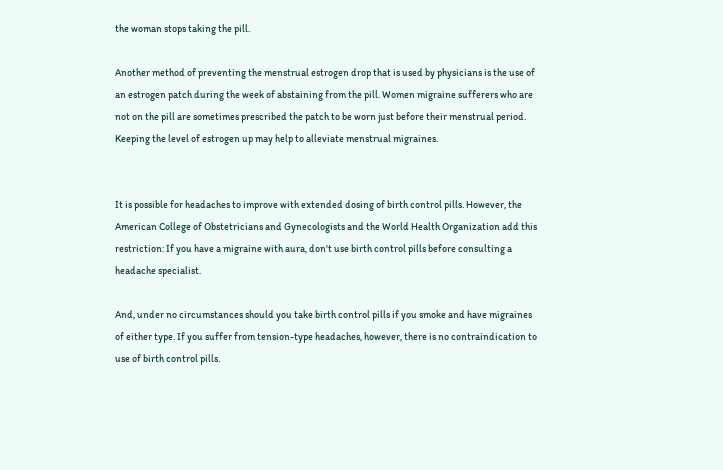the woman stops taking the pill.

Another method of preventing the menstrual estrogen drop that is used by physicians is the use of an estrogen patch during the week of abstaining from the pill. Women migraine sufferers who are not on the pill are sometimes prescribed the patch to be worn just before their menstrual period. Keeping the level of estrogen up may help to alleviate menstrual migraines.


It is possible for headaches to improve with extended dosing of birth control pills. However, the American College of Obstetricians and Gynecologists and the World Health Organization add this restriction: If you have a migraine with aura, don't use birth control pills before consulting a headache specialist.

And, under no circumstances should you take birth control pills if you smoke and have migraines of either type. If you suffer from tension-type headaches, however, there is no contraindication to use of birth control pills.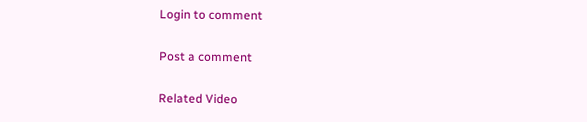Login to comment

Post a comment

Related Video